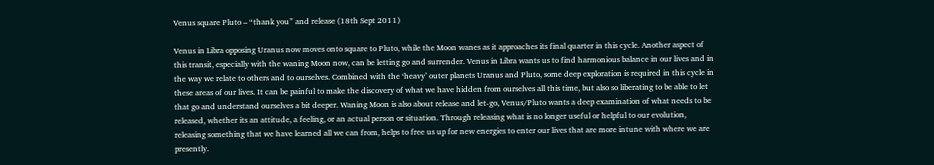Venus square Pluto – “thank you” and release (18th Sept 2011)

Venus in Libra opposing Uranus now moves onto square to Pluto, while the Moon wanes as it approaches its final quarter in this cycle. Another aspect of this transit, especially with the waning Moon now, can be letting go and surrender. Venus in Libra wants us to find harmonious balance in our lives and in the way we relate to others and to ourselves. Combined with the ‘heavy’ outer planets Uranus and Pluto, some deep exploration is required in this cycle in these areas of our lives. It can be painful to make the discovery of what we have hidden from ourselves all this time, but also so liberating to be able to let that go and understand ourselves a bit deeper. Waning Moon is also about release and let-go, Venus/Pluto wants a deep examination of what needs to be released, whether its an attitude, a feeling, or an actual person or situation. Through releasing what is no longer useful or helpful to our evolution, releasing something that we have learned all we can from, helps to free us up for new energies to enter our lives that are more intune with where we are presently.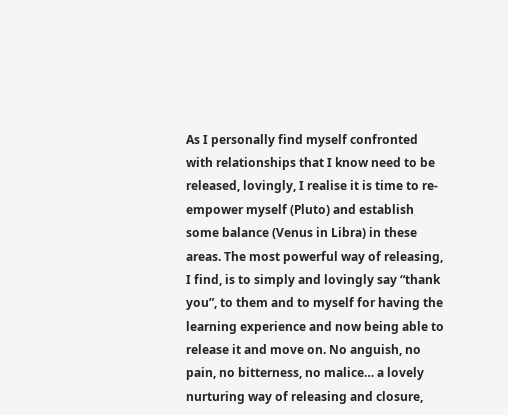As I personally find myself confronted with relationships that I know need to be released, lovingly, I realise it is time to re-empower myself (Pluto) and establish some balance (Venus in Libra) in these areas. The most powerful way of releasing, I find, is to simply and lovingly say “thank you”, to them and to myself for having the learning experience and now being able to release it and move on. No anguish, no pain, no bitterness, no malice… a lovely nurturing way of releasing and closure,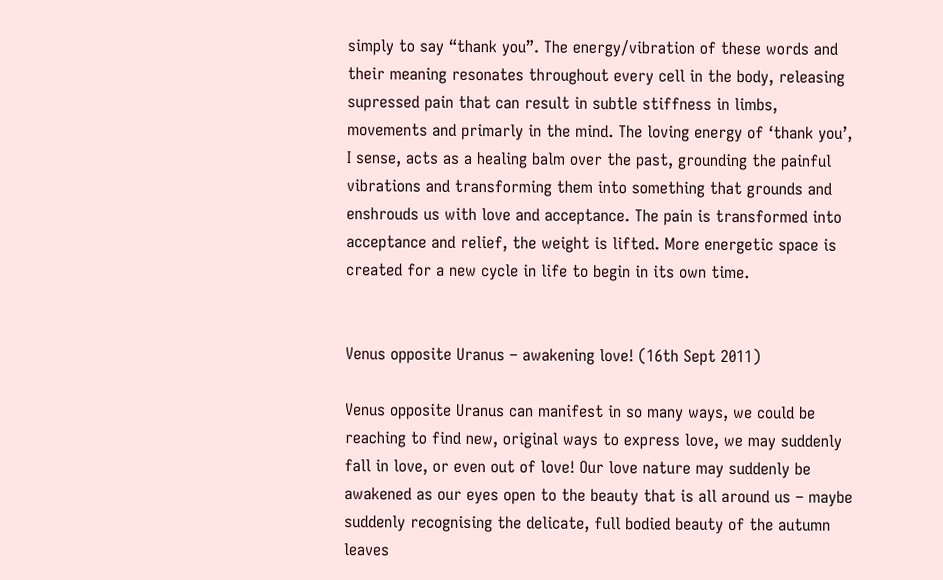simply to say “thank you”. The energy/vibration of these words and their meaning resonates throughout every cell in the body, releasing supressed pain that can result in subtle stiffness in limbs, movements and primarly in the mind. The loving energy of ‘thank you’, I sense, acts as a healing balm over the past, grounding the painful vibrations and transforming them into something that grounds and enshrouds us with love and acceptance. The pain is transformed into acceptance and relief, the weight is lifted. More energetic space is created for a new cycle in life to begin in its own time.


Venus opposite Uranus – awakening love! (16th Sept 2011)

Venus opposite Uranus can manifest in so many ways, we could be reaching to find new, original ways to express love, we may suddenly fall in love, or even out of love! Our love nature may suddenly be awakened as our eyes open to the beauty that is all around us – maybe suddenly recognising the delicate, full bodied beauty of the autumn leaves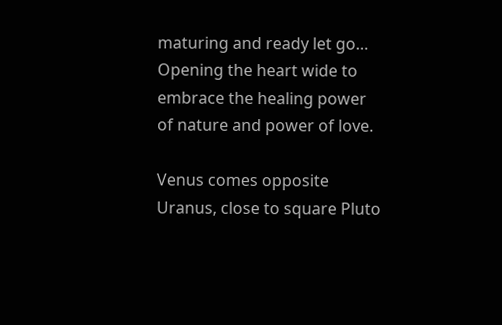maturing and ready let go… Opening the heart wide to embrace the healing power of nature and power of love.

Venus comes opposite Uranus, close to square Pluto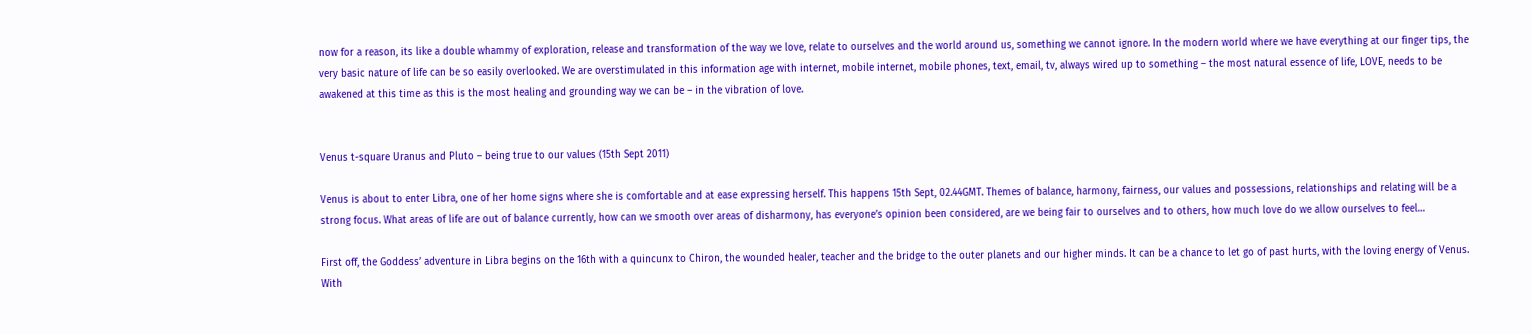now for a reason, its like a double whammy of exploration, release and transformation of the way we love, relate to ourselves and the world around us, something we cannot ignore. In the modern world where we have everything at our finger tips, the very basic nature of life can be so easily overlooked. We are overstimulated in this information age with internet, mobile internet, mobile phones, text, email, tv, always wired up to something – the most natural essence of life, LOVE, needs to be awakened at this time as this is the most healing and grounding way we can be – in the vibration of love.


Venus t-square Uranus and Pluto – being true to our values (15th Sept 2011)

Venus is about to enter Libra, one of her home signs where she is comfortable and at ease expressing herself. This happens 15th Sept, 02.44GMT. Themes of balance, harmony, fairness, our values and possessions, relationships and relating will be a strong focus. What areas of life are out of balance currently, how can we smooth over areas of disharmony, has everyone’s opinion been considered, are we being fair to ourselves and to others, how much love do we allow ourselves to feel…

First off, the Goddess’ adventure in Libra begins on the 16th with a quincunx to Chiron, the wounded healer, teacher and the bridge to the outer planets and our higher minds. It can be a chance to let go of past hurts, with the loving energy of Venus. With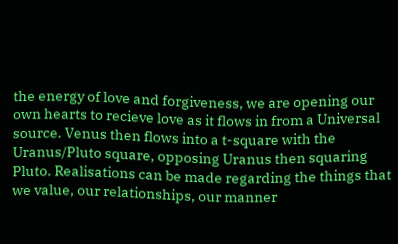the energy of love and forgiveness, we are opening our own hearts to recieve love as it flows in from a Universal source. Venus then flows into a t-square with the Uranus/Pluto square, opposing Uranus then squaring Pluto. Realisations can be made regarding the things that we value, our relationships, our manner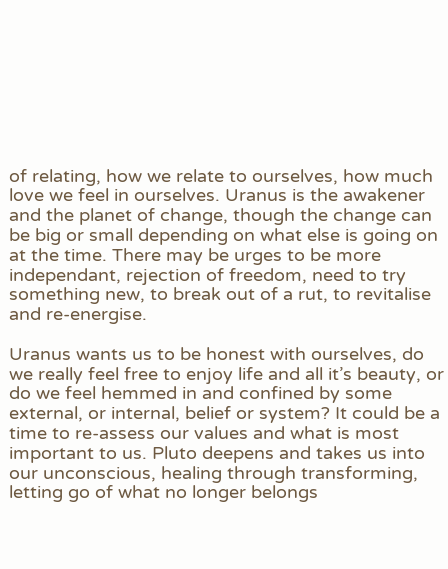of relating, how we relate to ourselves, how much love we feel in ourselves. Uranus is the awakener and the planet of change, though the change can be big or small depending on what else is going on at the time. There may be urges to be more independant, rejection of freedom, need to try something new, to break out of a rut, to revitalise and re-energise.

Uranus wants us to be honest with ourselves, do we really feel free to enjoy life and all it’s beauty, or do we feel hemmed in and confined by some external, or internal, belief or system? It could be a time to re-assess our values and what is most important to us. Pluto deepens and takes us into our unconscious, healing through transforming, letting go of what no longer belongs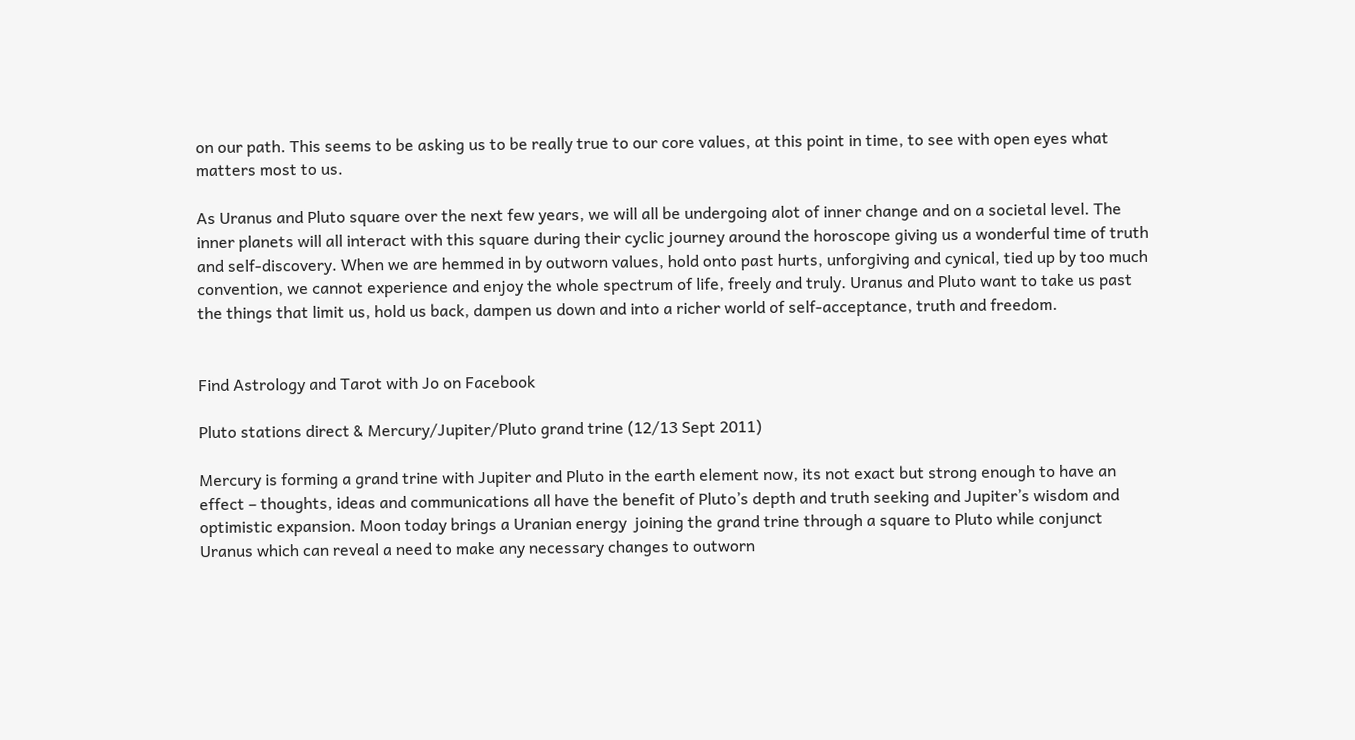on our path. This seems to be asking us to be really true to our core values, at this point in time, to see with open eyes what matters most to us.

As Uranus and Pluto square over the next few years, we will all be undergoing alot of inner change and on a societal level. The inner planets will all interact with this square during their cyclic journey around the horoscope giving us a wonderful time of truth and self-discovery. When we are hemmed in by outworn values, hold onto past hurts, unforgiving and cynical, tied up by too much convention, we cannot experience and enjoy the whole spectrum of life, freely and truly. Uranus and Pluto want to take us past the things that limit us, hold us back, dampen us down and into a richer world of self-acceptance, truth and freedom.


Find Astrology and Tarot with Jo on Facebook

Pluto stations direct & Mercury/Jupiter/Pluto grand trine (12/13 Sept 2011)

Mercury is forming a grand trine with Jupiter and Pluto in the earth element now, its not exact but strong enough to have an effect – thoughts, ideas and communications all have the benefit of Pluto’s depth and truth seeking and Jupiter’s wisdom and optimistic expansion. Moon today brings a Uranian energy  joining the grand trine through a square to Pluto while conjunct Uranus which can reveal a need to make any necessary changes to outworn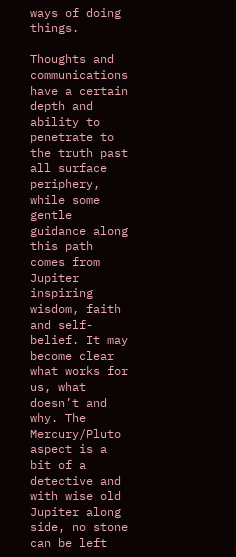ways of doing things.

Thoughts and communications have a certain depth and ability to penetrate to the truth past all surface periphery, while some gentle guidance along this path comes from Jupiter inspiring wisdom, faith and self-belief. It may become clear what works for us, what doesn’t and why. The Mercury/Pluto aspect is a bit of a detective and with wise old Jupiter along side, no stone can be left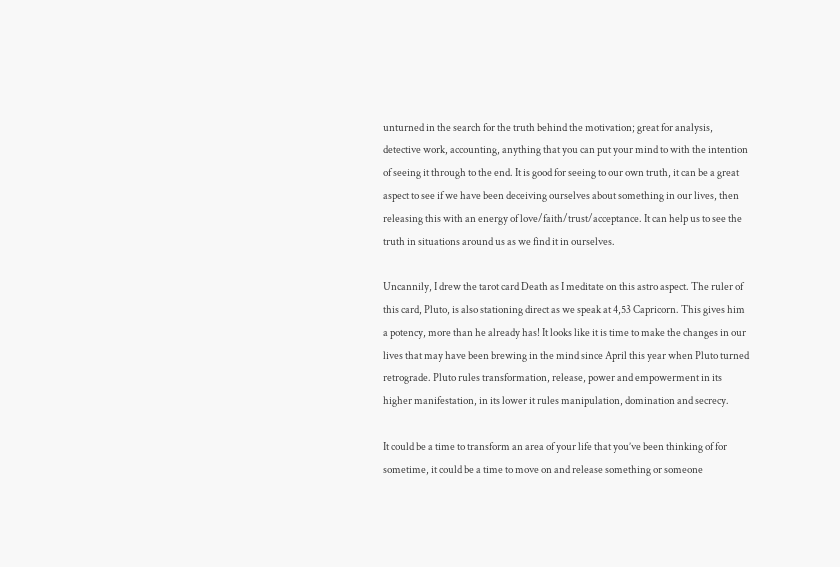unturned in the search for the truth behind the motivation; great for analysis, detective work, accounting, anything that you can put your mind to with the intention of seeing it through to the end. It is good for seeing to our own truth, it can be a great aspect to see if we have been deceiving ourselves about something in our lives, then releasing this with an energy of love/faith/trust/acceptance. It can help us to see the truth in situations around us as we find it in ourselves.

Uncannily, I drew the tarot card Death as I meditate on this astro aspect. The ruler of this card, Pluto, is also stationing direct as we speak at 4,53 Capricorn. This gives him a potency, more than he already has! It looks like it is time to make the changes in our lives that may have been brewing in the mind since April this year when Pluto turned retrograde. Pluto rules transformation, release, power and empowerment in its higher manifestation, in its lower it rules manipulation, domination and secrecy.

It could be a time to transform an area of your life that you’ve been thinking of for sometime, it could be a time to move on and release something or someone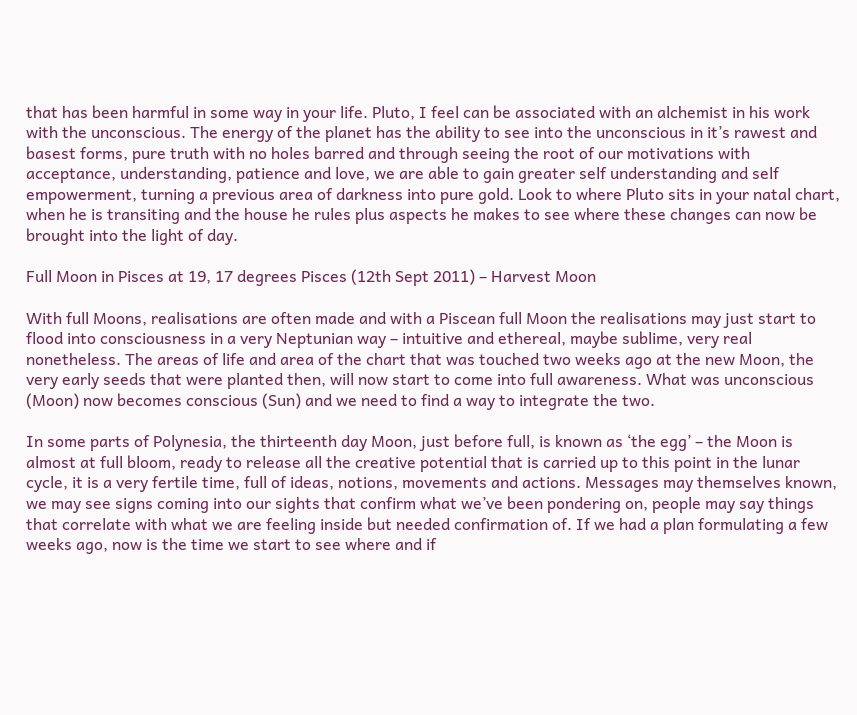that has been harmful in some way in your life. Pluto, I feel can be associated with an alchemist in his work with the unconscious. The energy of the planet has the ability to see into the unconscious in it’s rawest and basest forms, pure truth with no holes barred and through seeing the root of our motivations with acceptance, understanding, patience and love, we are able to gain greater self understanding and self empowerment, turning a previous area of darkness into pure gold. Look to where Pluto sits in your natal chart, when he is transiting and the house he rules plus aspects he makes to see where these changes can now be brought into the light of day.

Full Moon in Pisces at 19, 17 degrees Pisces (12th Sept 2011) – Harvest Moon

With full Moons, realisations are often made and with a Piscean full Moon the realisations may just start to flood into consciousness in a very Neptunian way – intuitive and ethereal, maybe sublime, very real nonetheless. The areas of life and area of the chart that was touched two weeks ago at the new Moon, the very early seeds that were planted then, will now start to come into full awareness. What was unconscious (Moon) now becomes conscious (Sun) and we need to find a way to integrate the two.

In some parts of Polynesia, the thirteenth day Moon, just before full, is known as ‘the egg’ – the Moon is almost at full bloom, ready to release all the creative potential that is carried up to this point in the lunar cycle, it is a very fertile time, full of ideas, notions, movements and actions. Messages may themselves known, we may see signs coming into our sights that confirm what we’ve been pondering on, people may say things that correlate with what we are feeling inside but needed confirmation of. If we had a plan formulating a few weeks ago, now is the time we start to see where and if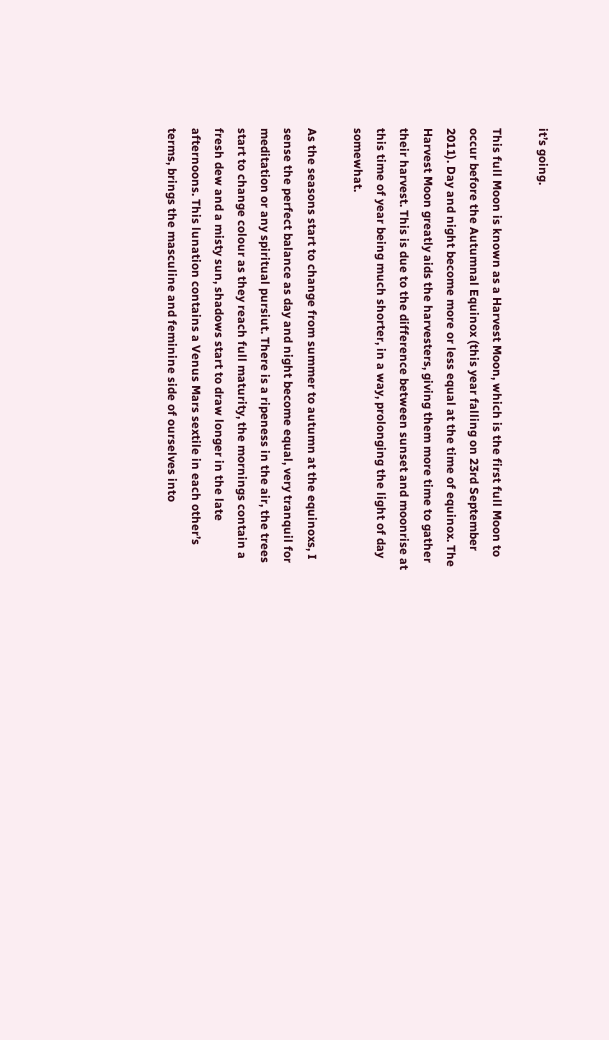it’s going.

This full Moon is known as a Harvest Moon, which is the first full Moon to occur before the Autumnal Equinox (this year falling on 23rd September 2011). Day and night become more or less equal at the time of equinox. The Harvest Moon greatly aids the harvesters, giving them more time to gather their harvest. This is due to the difference between sunset and moonrise at this time of year being much shorter, in a way, prolonging the light of day somewhat.

As the seasons start to change from summer to autumn at the equinoxs, I sense the perfect balance as day and night become equal, very tranquil for meditation or any spiritual pursiut. There is a ripeness in the air, the trees start to change colour as they reach full maturity, the mornings contain a fresh dew and a misty sun, shadows start to draw longer in the late afternoons. This lunation contains a Venus Mars sextile in each other’s terms, brings the masculine and feminine side of ourselves into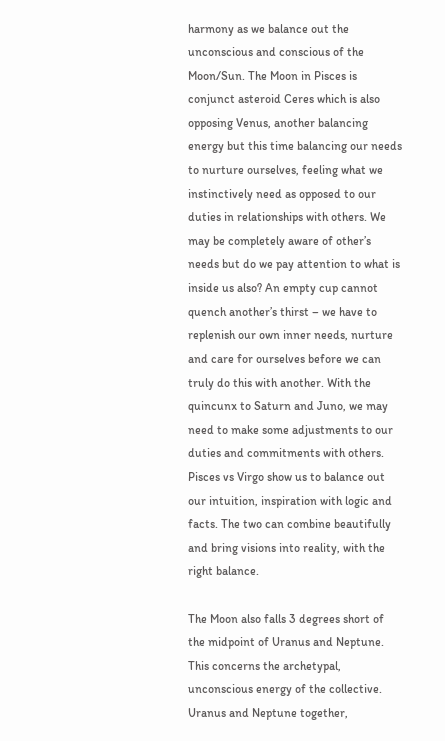harmony as we balance out the unconscious and conscious of the Moon/Sun. The Moon in Pisces is conjunct asteroid Ceres which is also opposing Venus, another balancing energy but this time balancing our needs to nurture ourselves, feeling what we instinctively need as opposed to our duties in relationships with others. We may be completely aware of other’s needs but do we pay attention to what is inside us also? An empty cup cannot quench another’s thirst – we have to replenish our own inner needs, nurture and care for ourselves before we can truly do this with another. With the quincunx to Saturn and Juno, we may need to make some adjustments to our duties and commitments with others. Pisces vs Virgo show us to balance out our intuition, inspiration with logic and facts. The two can combine beautifully and bring visions into reality, with the right balance.

The Moon also falls 3 degrees short of the midpoint of Uranus and Neptune. This concerns the archetypal, unconscious energy of the collective. Uranus and Neptune together,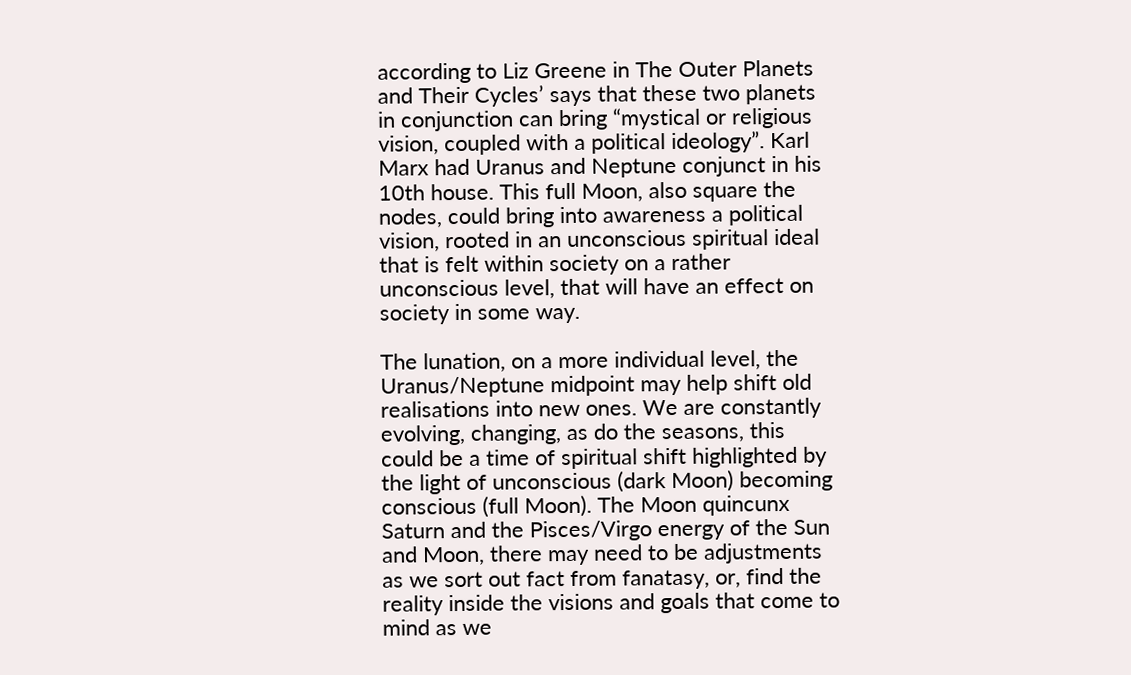according to Liz Greene in The Outer Planets and Their Cycles’ says that these two planets in conjunction can bring “mystical or religious vision, coupled with a political ideology”. Karl Marx had Uranus and Neptune conjunct in his 10th house. This full Moon, also square the nodes, could bring into awareness a political vision, rooted in an unconscious spiritual ideal that is felt within society on a rather unconscious level, that will have an effect on society in some way.

The lunation, on a more individual level, the Uranus/Neptune midpoint may help shift old realisations into new ones. We are constantly evolving, changing, as do the seasons, this could be a time of spiritual shift highlighted by the light of unconscious (dark Moon) becoming conscious (full Moon). The Moon quincunx Saturn and the Pisces/Virgo energy of the Sun and Moon, there may need to be adjustments as we sort out fact from fanatasy, or, find the reality inside the visions and goals that come to mind as we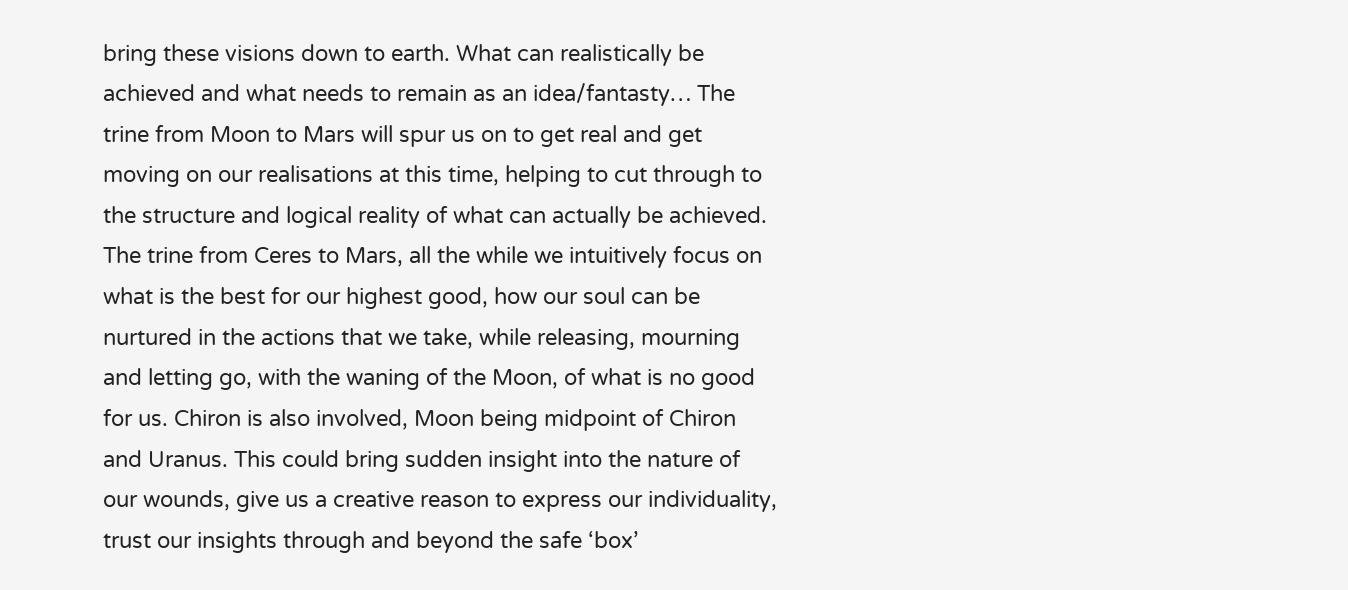bring these visions down to earth. What can realistically be achieved and what needs to remain as an idea/fantasty… The trine from Moon to Mars will spur us on to get real and get moving on our realisations at this time, helping to cut through to the structure and logical reality of what can actually be achieved. The trine from Ceres to Mars, all the while we intuitively focus on what is the best for our highest good, how our soul can be nurtured in the actions that we take, while releasing, mourning and letting go, with the waning of the Moon, of what is no good for us. Chiron is also involved, Moon being midpoint of Chiron and Uranus. This could bring sudden insight into the nature of our wounds, give us a creative reason to express our individuality, trust our insights through and beyond the safe ‘box’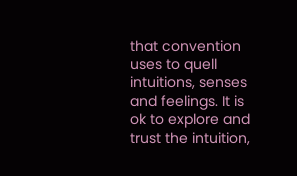that convention uses to quell intuitions, senses and feelings. It is ok to explore and trust the intuition,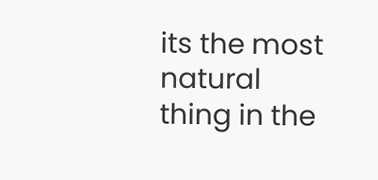its the most natural thing in the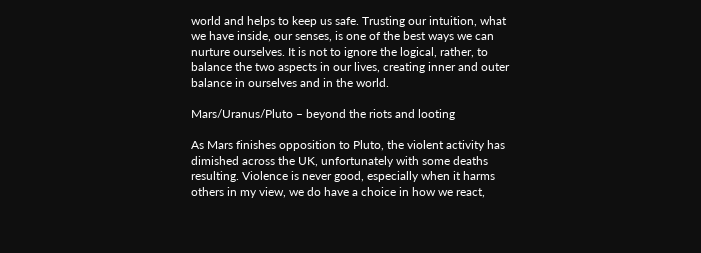world and helps to keep us safe. Trusting our intuition, what we have inside, our senses, is one of the best ways we can nurture ourselves. It is not to ignore the logical, rather, to balance the two aspects in our lives, creating inner and outer balance in ourselves and in the world.

Mars/Uranus/Pluto – beyond the riots and looting

As Mars finishes opposition to Pluto, the violent activity has dimished across the UK, unfortunately with some deaths resulting. Violence is never good, especially when it harms others in my view, we do have a choice in how we react,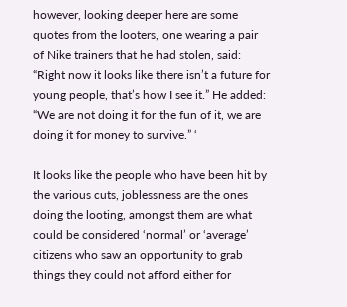however, looking deeper here are some quotes from the looters, one wearing a pair of Nike trainers that he had stolen, said: “Right now it looks like there isn’t a future for young people, that’s how I see it.” He added: “We are not doing it for the fun of it, we are doing it for money to survive.” ‘

It looks like the people who have been hit by the various cuts, joblessness are the ones doing the looting, amongst them are what could be considered ‘normal’ or ‘average’ citizens who saw an opportunity to grab things they could not afford either for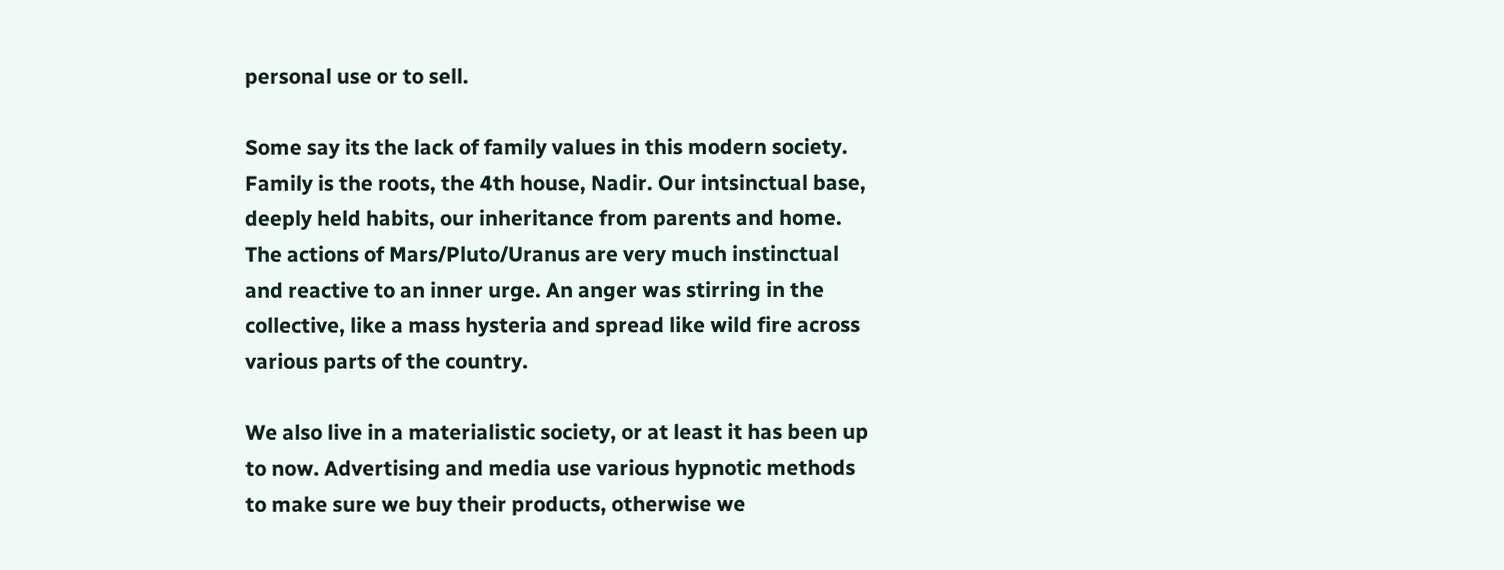personal use or to sell.

Some say its the lack of family values in this modern society. Family is the roots, the 4th house, Nadir. Our intsinctual base, deeply held habits, our inheritance from parents and home. The actions of Mars/Pluto/Uranus are very much instinctual and reactive to an inner urge. An anger was stirring in the collective, like a mass hysteria and spread like wild fire across various parts of the country.

We also live in a materialistic society, or at least it has been up to now. Advertising and media use various hypnotic methods to make sure we buy their products, otherwise we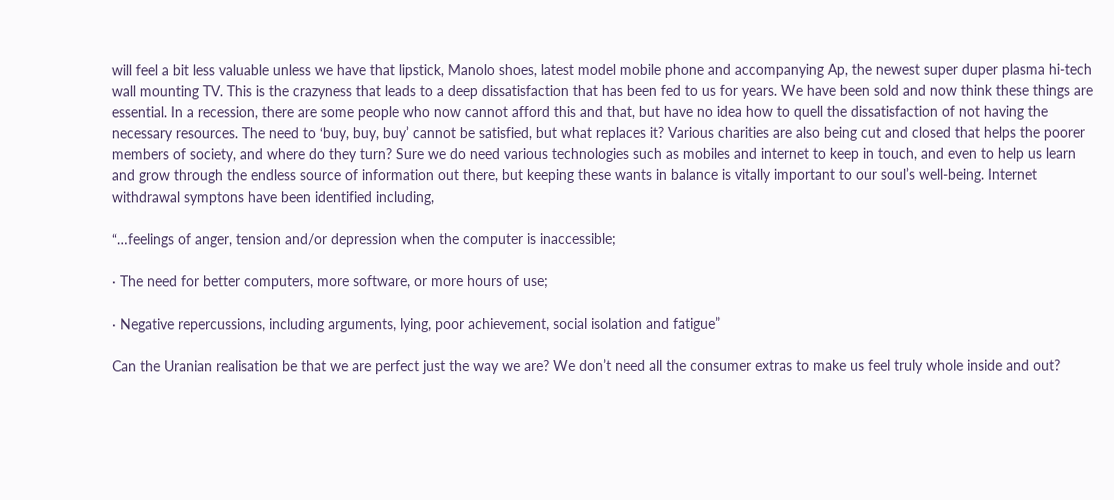will feel a bit less valuable unless we have that lipstick, Manolo shoes, latest model mobile phone and accompanying Ap, the newest super duper plasma hi-tech wall mounting TV. This is the crazyness that leads to a deep dissatisfaction that has been fed to us for years. We have been sold and now think these things are essential. In a recession, there are some people who now cannot afford this and that, but have no idea how to quell the dissatisfaction of not having the necessary resources. The need to ‘buy, buy, buy’ cannot be satisfied, but what replaces it? Various charities are also being cut and closed that helps the poorer members of society, and where do they turn? Sure we do need various technologies such as mobiles and internet to keep in touch, and even to help us learn and grow through the endless source of information out there, but keeping these wants in balance is vitally important to our soul’s well-being. Internet withdrawal symptons have been identified including,

“…feelings of anger, tension and/or depression when the computer is inaccessible;

· The need for better computers, more software, or more hours of use;

· Negative repercussions, including arguments, lying, poor achievement, social isolation and fatigue”

Can the Uranian realisation be that we are perfect just the way we are? We don’t need all the consumer extras to make us feel truly whole inside and out?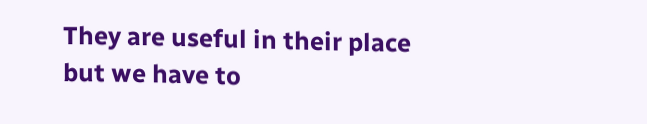They are useful in their place but we have to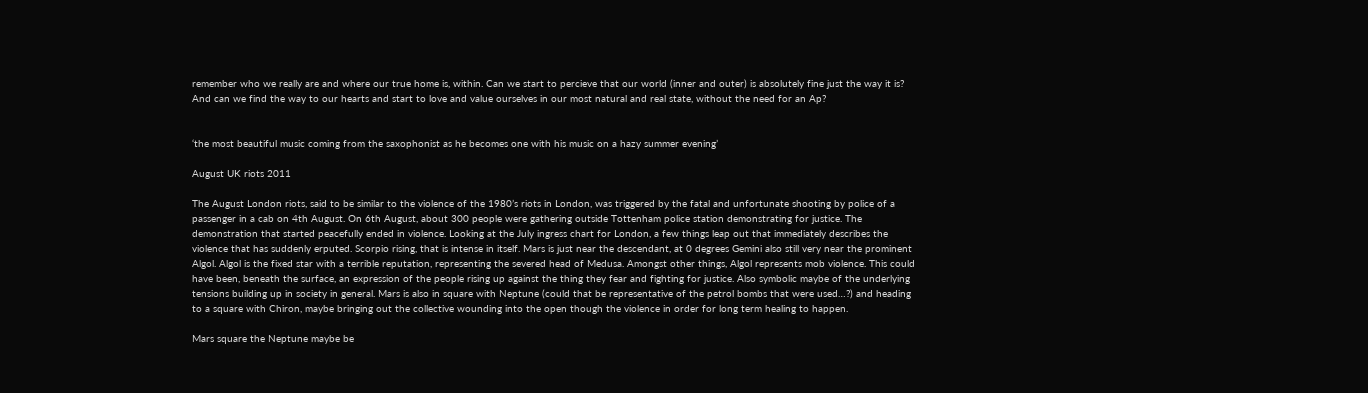remember who we really are and where our true home is, within. Can we start to percieve that our world (inner and outer) is absolutely fine just the way it is? And can we find the way to our hearts and start to love and value ourselves in our most natural and real state, without the need for an Ap?


‘the most beautiful music coming from the saxophonist as he becomes one with his music on a hazy summer evening’

August UK riots 2011

The August London riots, said to be similar to the violence of the 1980’s riots in London, was triggered by the fatal and unfortunate shooting by police of a passenger in a cab on 4th August. On 6th August, about 300 people were gathering outside Tottenham police station demonstrating for justice. The demonstration that started peacefully ended in violence. Looking at the July ingress chart for London, a few things leap out that immediately describes the violence that has suddenly erputed. Scorpio rising, that is intense in itself. Mars is just near the descendant, at 0 degrees Gemini also still very near the prominent Algol. Algol is the fixed star with a terrible reputation, representing the severed head of Medusa. Amongst other things, Algol represents mob violence. This could have been, beneath the surface, an expression of the people rising up against the thing they fear and fighting for justice. Also symbolic maybe of the underlying tensions building up in society in general. Mars is also in square with Neptune (could that be representative of the petrol bombs that were used…?) and heading to a square with Chiron, maybe bringing out the collective wounding into the open though the violence in order for long term healing to happen.

Mars square the Neptune maybe be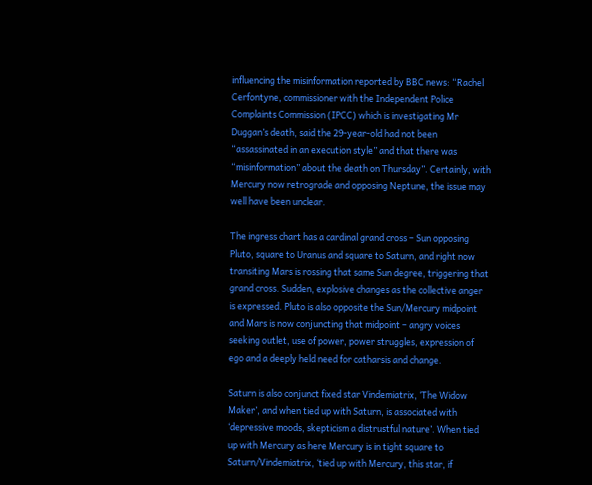influencing the misinformation reported by BBC news: “Rachel Cerfontyne, commissioner with the Independent Police Complaints Commission (IPCC) which is investigating Mr Duggan’s death, said the 29-year-old had not been “assassinated in an execution style” and that there was “misinformation” about the death on Thursday”. Certainly, with Mercury now retrograde and opposing Neptune, the issue may well have been unclear.

The ingress chart has a cardinal grand cross – Sun opposing Pluto, square to Uranus and square to Saturn, and right now transiting Mars is rossing that same Sun degree, triggering that grand cross. Sudden, explosive changes as the collective anger is expressed. Pluto is also opposite the Sun/Mercury midpoint and Mars is now conjuncting that midpoint – angry voices seeking outlet, use of power, power struggles, expression of ego and a deeply held need for catharsis and change.

Saturn is also conjunct fixed star Vindemiatrix, ‘The Widow Maker’, and when tied up with Saturn, is associated with ‘depressive moods, skepticism a distrustful nature’. When tied up with Mercury as here Mercury is in tight square to Saturn/Vindemiatrix, ‘tied up with Mercury, this star, if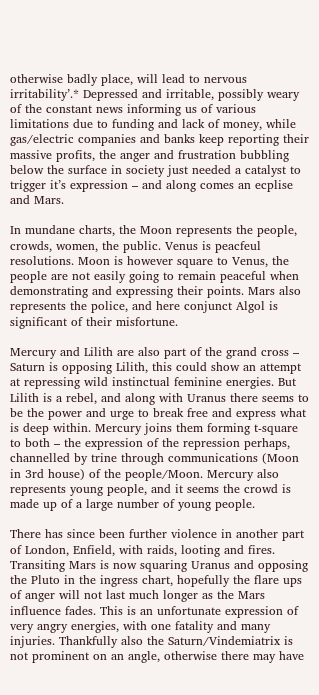otherwise badly place, will lead to nervous irritability’.* Depressed and irritable, possibly weary of the constant news informing us of various limitations due to funding and lack of money, while gas/electric companies and banks keep reporting their massive profits, the anger and frustration bubbling below the surface in society just needed a catalyst to trigger it’s expression – and along comes an ecplise and Mars.

In mundane charts, the Moon represents the people, crowds, women, the public. Venus is peacfeul resolutions. Moon is however square to Venus, the people are not easily going to remain peaceful when demonstrating and expressing their points. Mars also represents the police, and here conjunct Algol is significant of their misfortune.

Mercury and Lilith are also part of the grand cross – Saturn is opposing Lilith, this could show an attempt at repressing wild instinctual feminine energies. But Lilith is a rebel, and along with Uranus there seems to be the power and urge to break free and express what is deep within. Mercury joins them forming t-square to both – the expression of the repression perhaps, channelled by trine through communications (Moon in 3rd house) of the people/Moon. Mercury also represents young people, and it seems the crowd is made up of a large number of young people.

There has since been further violence in another part of London, Enfield, with raids, looting and fires. Transiting Mars is now squaring Uranus and opposing the Pluto in the ingress chart, hopefully the flare ups of anger will not last much longer as the Mars influence fades. This is an unfortunate expression of very angry energies, with one fatality and many injuries. Thankfully also the Saturn/Vindemiatrix is not prominent on an angle, otherwise there may have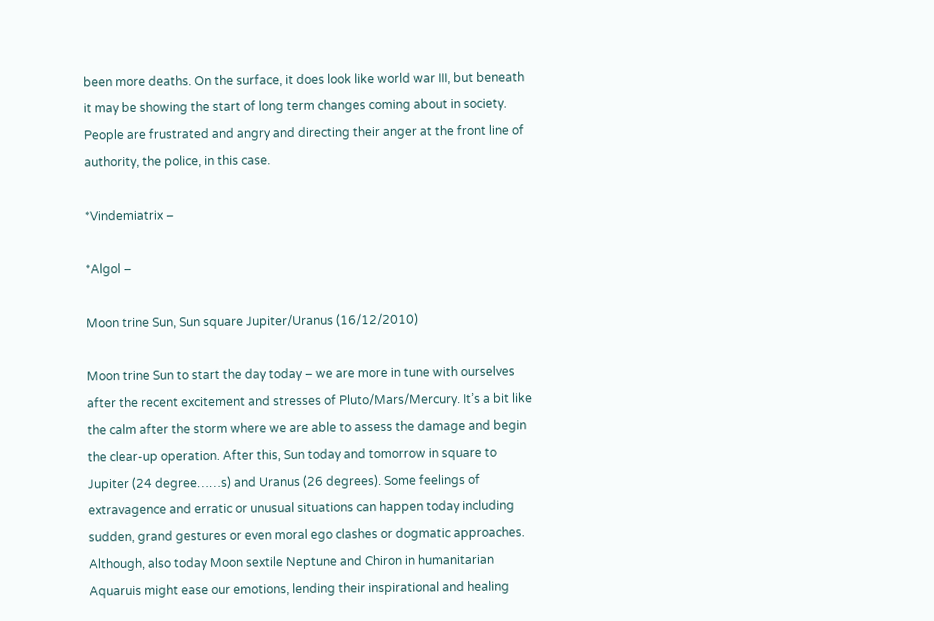been more deaths. On the surface, it does look like world war III, but beneath it may be showing the start of long term changes coming about in society. People are frustrated and angry and directing their anger at the front line of authority, the police, in this case.

*Vindemiatrix –

*Algol –

Moon trine Sun, Sun square Jupiter/Uranus (16/12/2010)

Moon trine Sun to start the day today – we are more in tune with ourselves after the recent excitement and stresses of Pluto/Mars/Mercury. It’s a bit like the calm after the storm where we are able to assess the damage and begin the clear-up operation. After this, Sun today and tomorrow in square to Jupiter (24 degree……s) and Uranus (26 degrees). Some feelings of extravagence and erratic or unusual situations can happen today including sudden, grand gestures or even moral ego clashes or dogmatic approaches. Although, also today Moon sextile Neptune and Chiron in humanitarian Aquaruis might ease our emotions, lending their inspirational and healing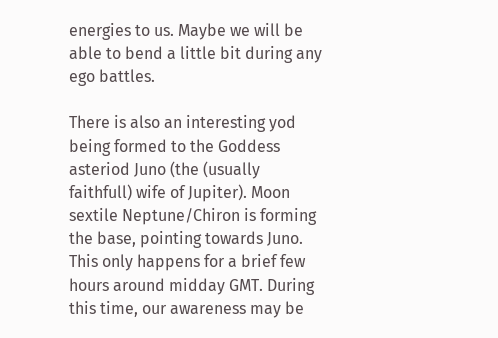energies to us. Maybe we will be able to bend a little bit during any ego battles.

There is also an interesting yod being formed to the Goddess asteriod Juno (the (usually faithfull) wife of Jupiter). Moon sextile Neptune/Chiron is forming the base, pointing towards Juno. This only happens for a brief few hours around midday GMT. During this time, our awareness may be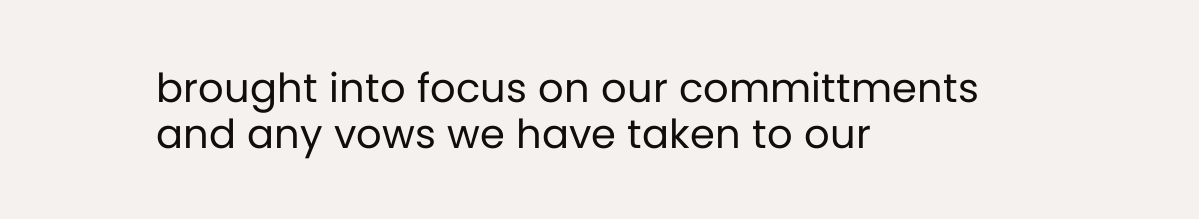brought into focus on our committments and any vows we have taken to our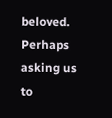beloved. Perhaps asking us to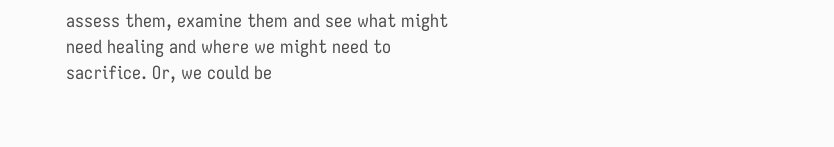assess them, examine them and see what might need healing and where we might need to sacrifice. Or, we could be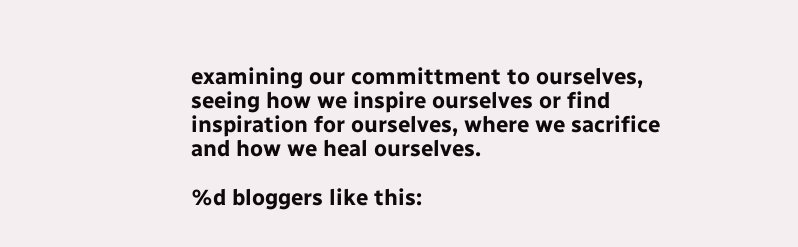examining our committment to ourselves, seeing how we inspire ourselves or find inspiration for ourselves, where we sacrifice and how we heal ourselves.

%d bloggers like this: